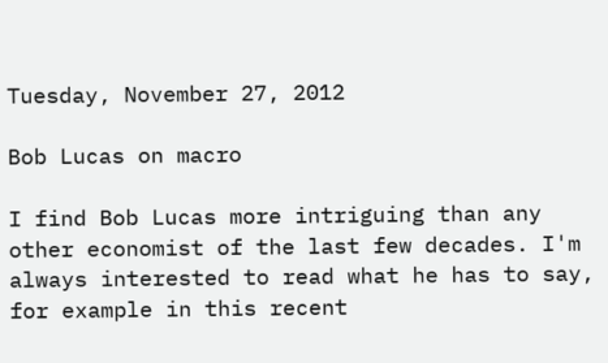Tuesday, November 27, 2012

Bob Lucas on macro

I find Bob Lucas more intriguing than any other economist of the last few decades. I'm always interested to read what he has to say, for example in this recent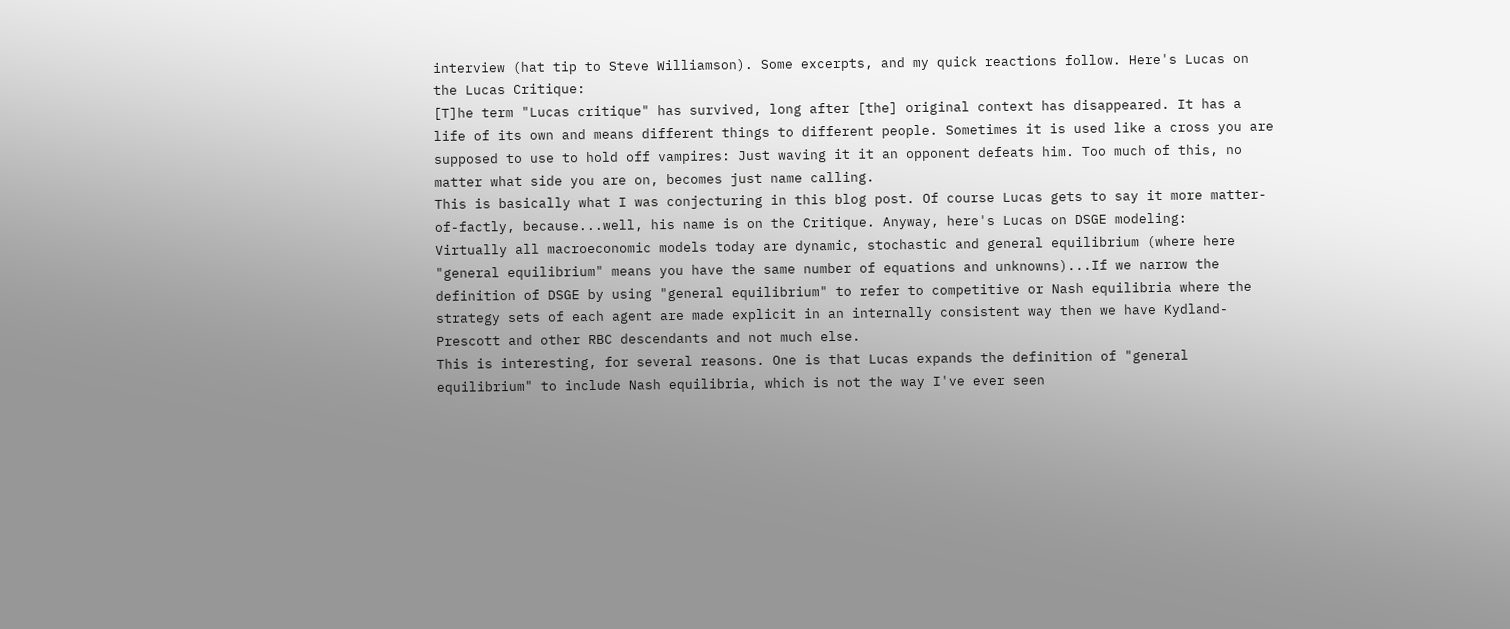interview (hat tip to Steve Williamson). Some excerpts, and my quick reactions follow. Here's Lucas on the Lucas Critique:
[T]he term "Lucas critique" has survived, long after [the] original context has disappeared. It has a life of its own and means different things to different people. Sometimes it is used like a cross you are supposed to use to hold off vampires: Just waving it it an opponent defeats him. Too much of this, no matter what side you are on, becomes just name calling.
This is basically what I was conjecturing in this blog post. Of course Lucas gets to say it more matter-of-factly, because...well, his name is on the Critique. Anyway, here's Lucas on DSGE modeling:
Virtually all macroeconomic models today are dynamic, stochastic and general equilibrium (where here "general equilibrium" means you have the same number of equations and unknowns)...If we narrow the definition of DSGE by using "general equilibrium" to refer to competitive or Nash equilibria where the strategy sets of each agent are made explicit in an internally consistent way then we have Kydland-Prescott and other RBC descendants and not much else.
This is interesting, for several reasons. One is that Lucas expands the definition of "general equilibrium" to include Nash equilibria, which is not the way I've ever seen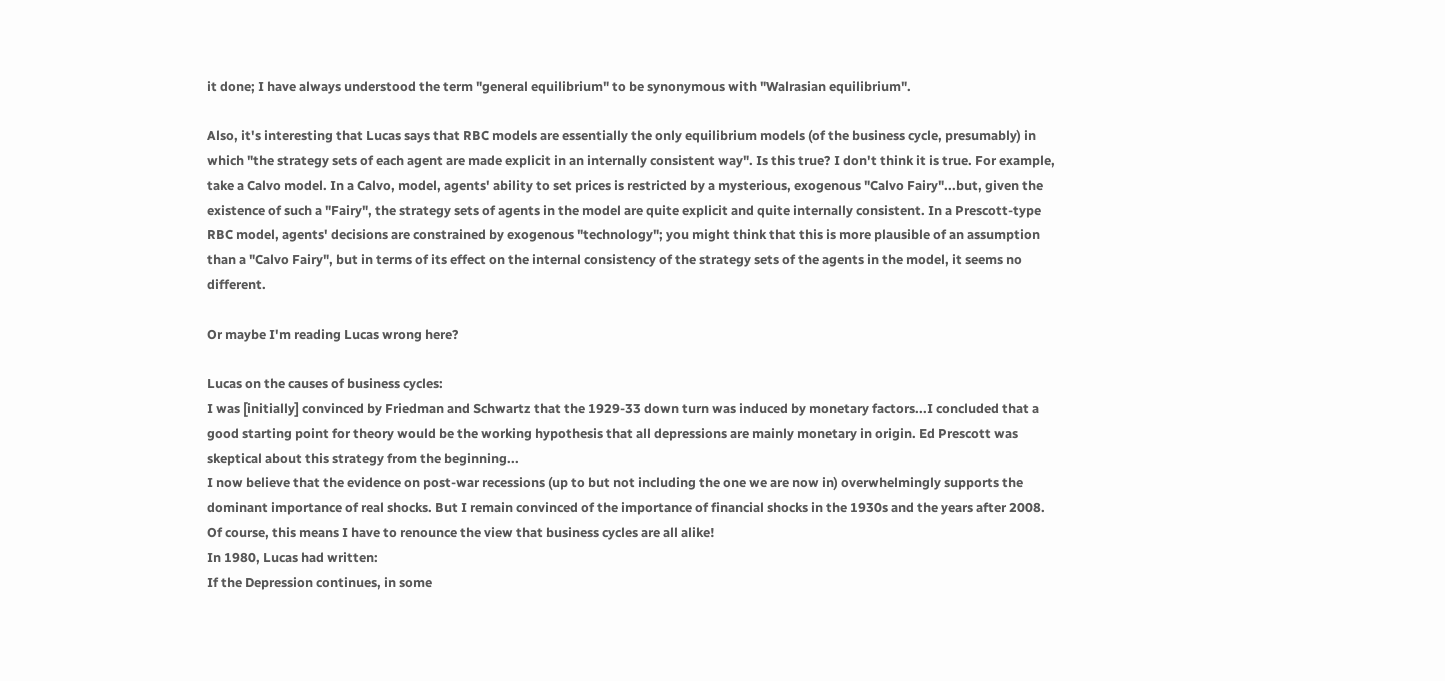it done; I have always understood the term "general equilibrium" to be synonymous with "Walrasian equilibrium".

Also, it's interesting that Lucas says that RBC models are essentially the only equilibrium models (of the business cycle, presumably) in which "the strategy sets of each agent are made explicit in an internally consistent way". Is this true? I don't think it is true. For example, take a Calvo model. In a Calvo, model, agents' ability to set prices is restricted by a mysterious, exogenous "Calvo Fairy"...but, given the existence of such a "Fairy", the strategy sets of agents in the model are quite explicit and quite internally consistent. In a Prescott-type RBC model, agents' decisions are constrained by exogenous "technology"; you might think that this is more plausible of an assumption than a "Calvo Fairy", but in terms of its effect on the internal consistency of the strategy sets of the agents in the model, it seems no different.

Or maybe I'm reading Lucas wrong here?

Lucas on the causes of business cycles:
I was [initially] convinced by Friedman and Schwartz that the 1929-33 down turn was induced by monetary factors...I concluded that a good starting point for theory would be the working hypothesis that all depressions are mainly monetary in origin. Ed Prescott was skeptical about this strategy from the beginning...
I now believe that the evidence on post-war recessions (up to but not including the one we are now in) overwhelmingly supports the dominant importance of real shocks. But I remain convinced of the importance of financial shocks in the 1930s and the years after 2008. Of course, this means I have to renounce the view that business cycles are all alike!
In 1980, Lucas had written:
If the Depression continues, in some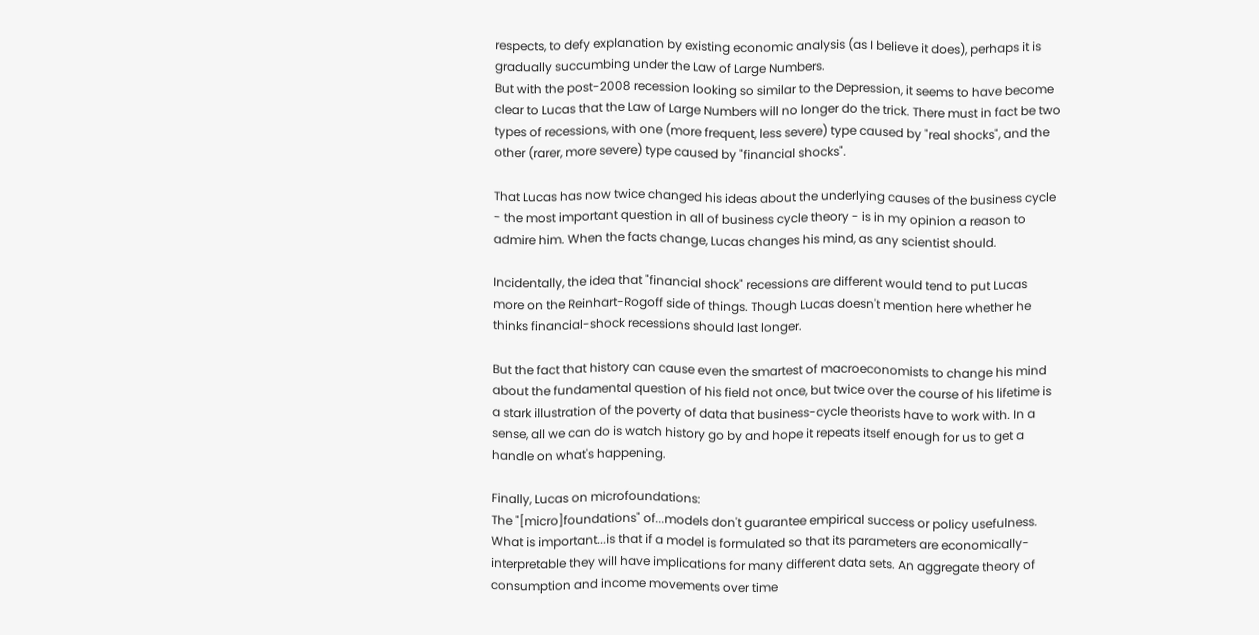respects, to defy explanation by existing economic analysis (as I believe it does), perhaps it is gradually succumbing under the Law of Large Numbers.
But with the post-2008 recession looking so similar to the Depression, it seems to have become clear to Lucas that the Law of Large Numbers will no longer do the trick. There must in fact be two types of recessions, with one (more frequent, less severe) type caused by "real shocks", and the other (rarer, more severe) type caused by "financial shocks".

That Lucas has now twice changed his ideas about the underlying causes of the business cycle - the most important question in all of business cycle theory - is in my opinion a reason to admire him. When the facts change, Lucas changes his mind, as any scientist should.

Incidentally, the idea that "financial shock" recessions are different would tend to put Lucas more on the Reinhart-Rogoff side of things. Though Lucas doesn't mention here whether he thinks financial-shock recessions should last longer.

But the fact that history can cause even the smartest of macroeconomists to change his mind about the fundamental question of his field not once, but twice over the course of his lifetime is a stark illustration of the poverty of data that business-cycle theorists have to work with. In a sense, all we can do is watch history go by and hope it repeats itself enough for us to get a handle on what's happening.

Finally, Lucas on microfoundations:
The "[micro]foundations" of...models don't guarantee empirical success or policy usefulness.
What is important...is that if a model is formulated so that its parameters are economically-interpretable they will have implications for many different data sets. An aggregate theory of consumption and income movements over time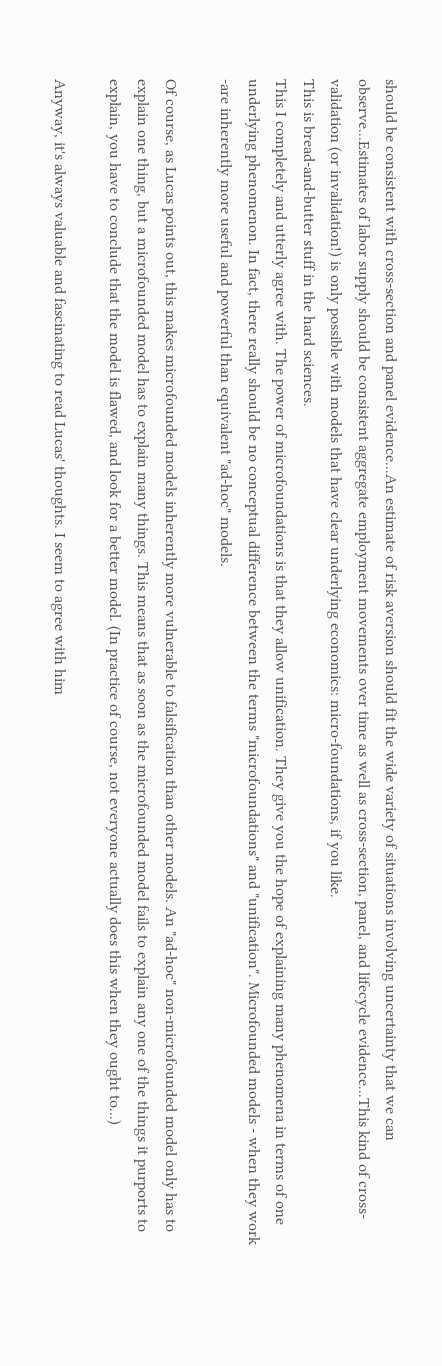should be consistent with cross-section and panel evidence...An estimate of risk aversion should fit the wide variety of situations involving uncertainty that we can observe...Estimates of labor supply should be consistent aggregate employment movements over time as well as cross-section, panel, and lifecycle evidence...This kind of cross-validation (or invalidation!) is only possible with models that have clear underlying economics: micro-foundations, if you like.
This is bread-and-butter stuff in the hard sciences.
This I completely and utterly agree with. The power of microfoundations is that they allow unification. They give you the hope of explaining many phenomena in terms of one underlying phenomenon. In fact, there really should be no conceptual difference between the terms "microfoundations" and "unification". Microfounded models - when they work -are inherently more useful and powerful than equivalent "ad-hoc" models.

Of course, as Lucas points out, this makes microfounded models inherently more vulnerable to falsification than other models. An "ad-hoc" non-microfounded model only has to explain one thing, but a microfounded model has to explain many things. This means that as soon as the microfounded model fails to explain any one of the things it purports to explain, you have to conclude that the model is flawed, and look for a better model. (In practice of course, not everyone actually does this when they ought to...)

Anyway, it's always valuable and fascinating to read Lucas' thoughts. I seem to agree with him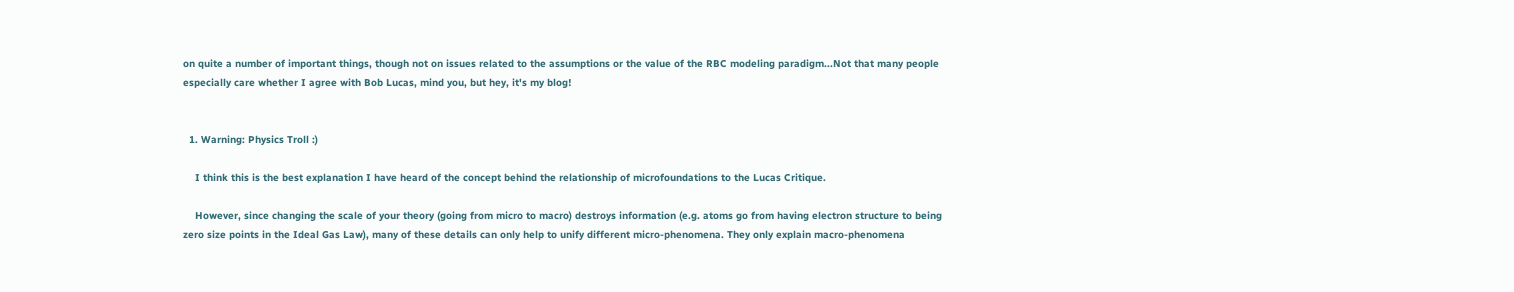on quite a number of important things, though not on issues related to the assumptions or the value of the RBC modeling paradigm...Not that many people especially care whether I agree with Bob Lucas, mind you, but hey, it's my blog!


  1. Warning: Physics Troll :)

    I think this is the best explanation I have heard of the concept behind the relationship of microfoundations to the Lucas Critique.

    However, since changing the scale of your theory (going from micro to macro) destroys information (e.g. atoms go from having electron structure to being zero size points in the Ideal Gas Law), many of these details can only help to unify different micro-phenomena. They only explain macro-phenomena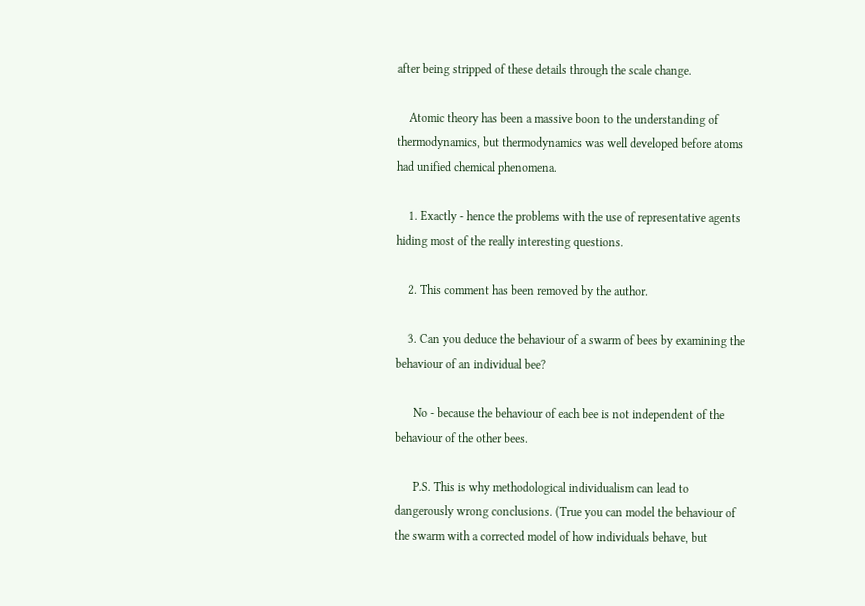after being stripped of these details through the scale change.

    Atomic theory has been a massive boon to the understanding of thermodynamics, but thermodynamics was well developed before atoms had unified chemical phenomena.

    1. Exactly - hence the problems with the use of representative agents hiding most of the really interesting questions.

    2. This comment has been removed by the author.

    3. Can you deduce the behaviour of a swarm of bees by examining the behaviour of an individual bee?

      No - because the behaviour of each bee is not independent of the behaviour of the other bees.

      P.S. This is why methodological individualism can lead to dangerously wrong conclusions. (True you can model the behaviour of the swarm with a corrected model of how individuals behave, but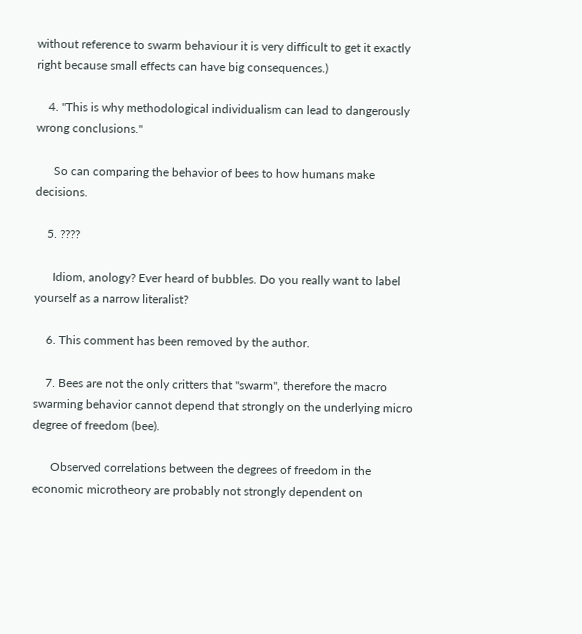without reference to swarm behaviour it is very difficult to get it exactly right because small effects can have big consequences.)

    4. "This is why methodological individualism can lead to dangerously wrong conclusions."

      So can comparing the behavior of bees to how humans make decisions.

    5. ????

      Idiom, anology? Ever heard of bubbles. Do you really want to label yourself as a narrow literalist?

    6. This comment has been removed by the author.

    7. Bees are not the only critters that "swarm", therefore the macro swarming behavior cannot depend that strongly on the underlying micro degree of freedom (bee).

      Observed correlations between the degrees of freedom in the economic microtheory are probably not strongly dependent on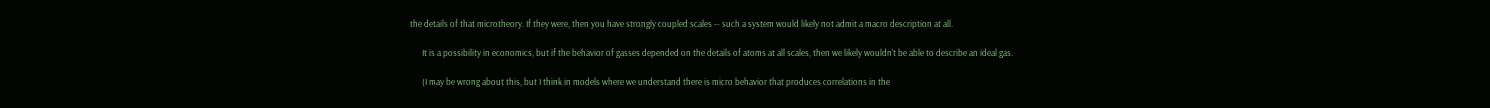the details of that microtheory. If they were, then you have strongly coupled scales -- such a system would likely not admit a macro description at all.

      It is a possibility in economics, but if the behavior of gasses depended on the details of atoms at all scales, then we likely wouldn't be able to describe an ideal gas.

      (I may be wrong about this, but I think in models where we understand there is micro behavior that produces correlations in the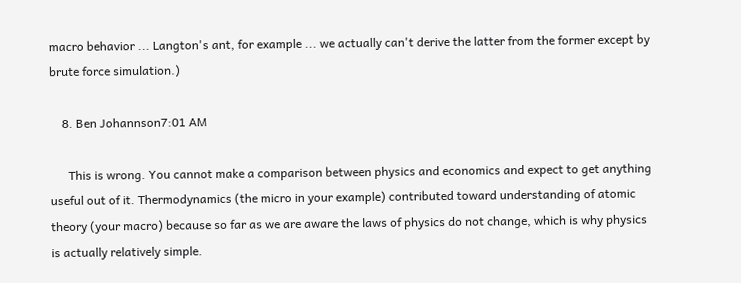macro behavior ... Langton's ant, for example ... we actually can't derive the latter from the former except by brute force simulation.)

    8. Ben Johannson7:01 AM

      This is wrong. You cannot make a comparison between physics and economics and expect to get anything useful out of it. Thermodynamics (the micro in your example) contributed toward understanding of atomic theory (your macro) because so far as we are aware the laws of physics do not change, which is why physics is actually relatively simple.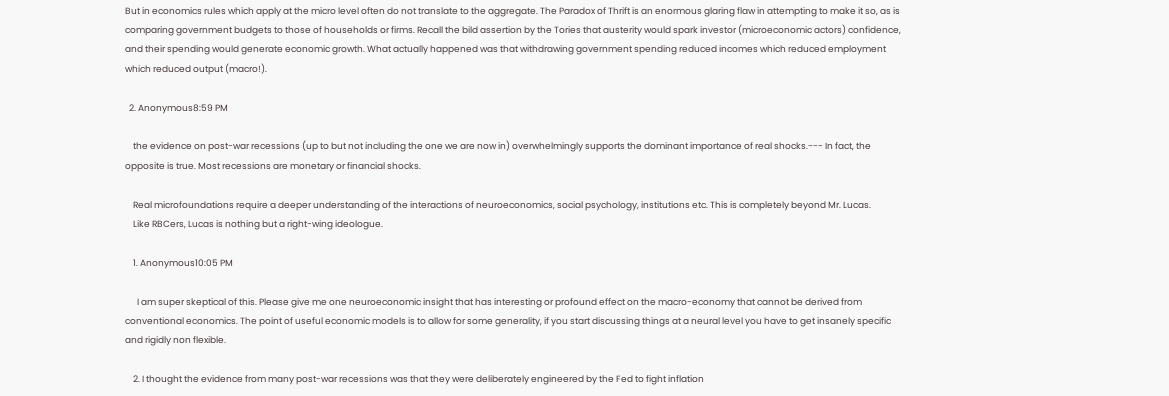But in economics rules which apply at the micro level often do not translate to the aggregate. The Paradox of Thrift is an enormous glaring flaw in attempting to make it so, as is comparing government budgets to those of households or firms. Recall the bild assertion by the Tories that austerity would spark investor (microeconomic actors) confidence, and their spending would generate economic growth. What actually happened was that withdrawing government spending reduced incomes which reduced employment which reduced output (macro!).

  2. Anonymous8:59 PM

    the evidence on post-war recessions (up to but not including the one we are now in) overwhelmingly supports the dominant importance of real shocks.--- In fact, the opposite is true. Most recessions are monetary or financial shocks.

    Real microfoundations require a deeper understanding of the interactions of neuroeconomics, social psychology, institutions etc. This is completely beyond Mr. Lucas.
    Like RBCers, Lucas is nothing but a right-wing ideologue.

    1. Anonymous10:05 PM

      I am super skeptical of this. Please give me one neuroeconomic insight that has interesting or profound effect on the macro-economy that cannot be derived from conventional economics. The point of useful economic models is to allow for some generality, if you start discussing things at a neural level you have to get insanely specific and rigidly non flexible.

    2. I thought the evidence from many post-war recessions was that they were deliberately engineered by the Fed to fight inflation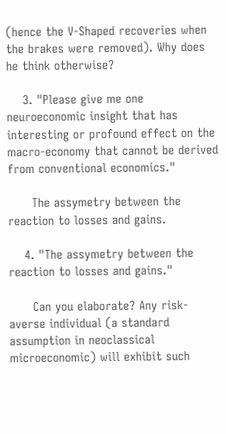(hence the V-Shaped recoveries when the brakes were removed). Why does he think otherwise?

    3. "Please give me one neuroeconomic insight that has interesting or profound effect on the macro-economy that cannot be derived from conventional economics."

      The assymetry between the reaction to losses and gains.

    4. "The assymetry between the reaction to losses and gains."

      Can you elaborate? Any risk-averse individual (a standard assumption in neoclassical microeconomic) will exhibit such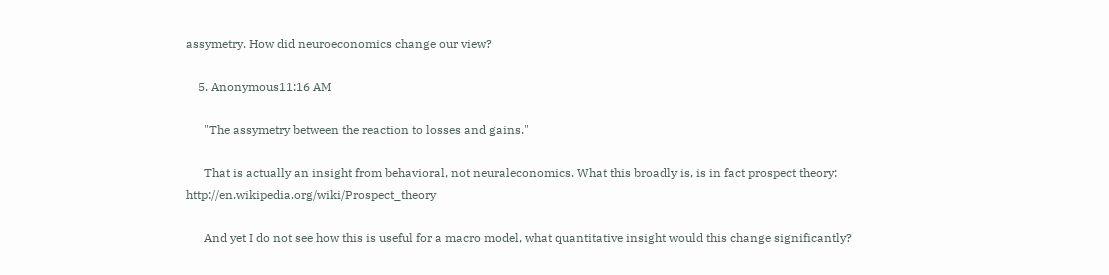assymetry. How did neuroeconomics change our view?

    5. Anonymous11:16 AM

      "The assymetry between the reaction to losses and gains."

      That is actually an insight from behavioral, not neuraleconomics. What this broadly is, is in fact prospect theory: http://en.wikipedia.org/wiki/Prospect_theory

      And yet I do not see how this is useful for a macro model, what quantitative insight would this change significantly?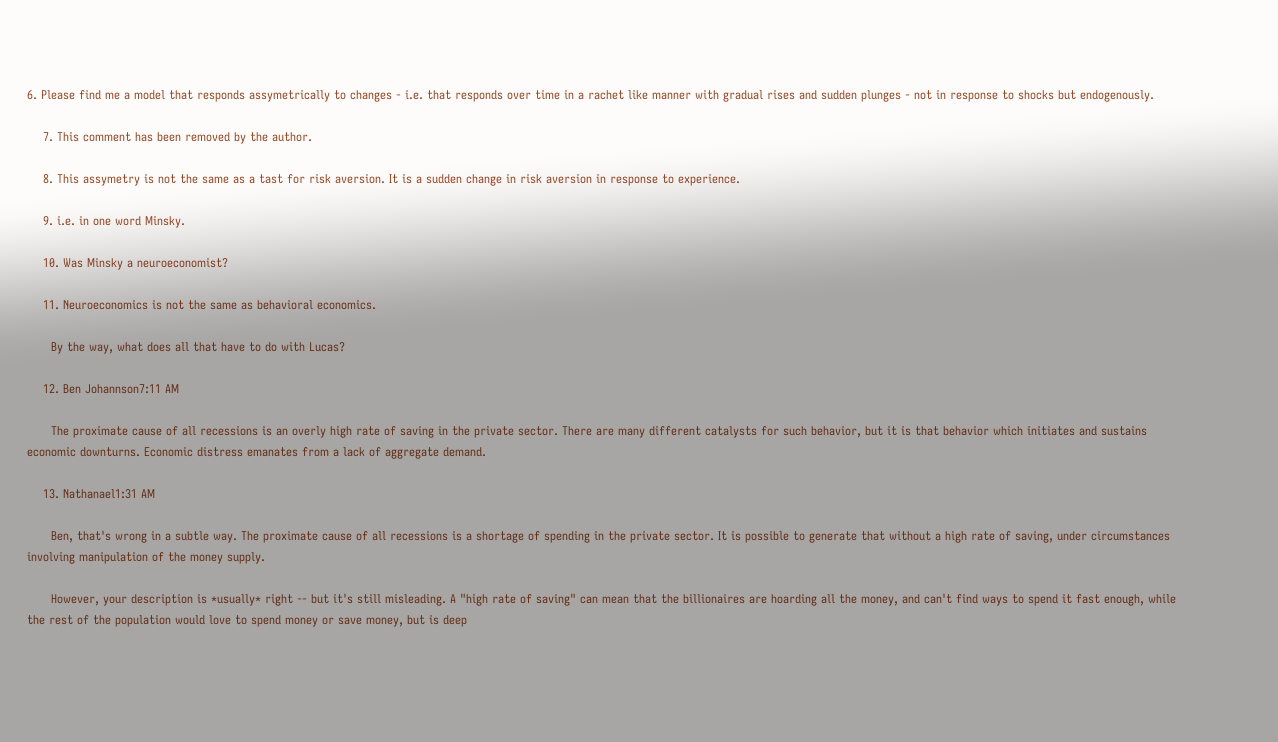6. Please find me a model that responds assymetrically to changes - i.e. that responds over time in a rachet like manner with gradual rises and sudden plunges - not in response to shocks but endogenously.

    7. This comment has been removed by the author.

    8. This assymetry is not the same as a tast for risk aversion. It is a sudden change in risk aversion in response to experience.

    9. i.e. in one word Minsky.

    10. Was Minsky a neuroeconomist?

    11. Neuroeconomics is not the same as behavioral economics.

      By the way, what does all that have to do with Lucas?

    12. Ben Johannson7:11 AM

      The proximate cause of all recessions is an overly high rate of saving in the private sector. There are many different catalysts for such behavior, but it is that behavior which initiates and sustains economic downturns. Economic distress emanates from a lack of aggregate demand.

    13. Nathanael1:31 AM

      Ben, that's wrong in a subtle way. The proximate cause of all recessions is a shortage of spending in the private sector. It is possible to generate that without a high rate of saving, under circumstances involving manipulation of the money supply.

      However, your description is *usually* right -- but it's still misleading. A "high rate of saving" can mean that the billionaires are hoarding all the money, and can't find ways to spend it fast enough, while the rest of the population would love to spend money or save money, but is deep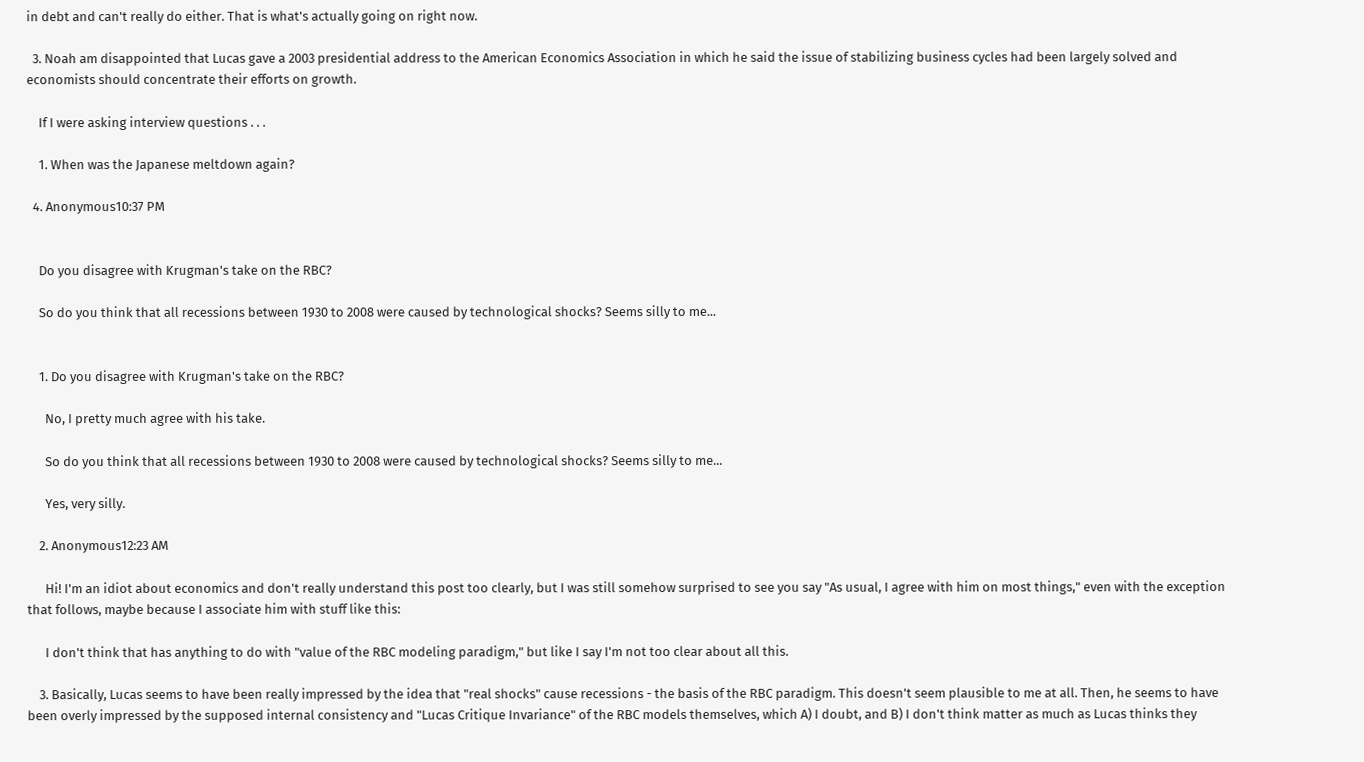in debt and can't really do either. That is what's actually going on right now.

  3. Noah am disappointed that Lucas gave a 2003 presidential address to the American Economics Association in which he said the issue of stabilizing business cycles had been largely solved and economists should concentrate their efforts on growth.

    If I were asking interview questions . . .

    1. When was the Japanese meltdown again?

  4. Anonymous10:37 PM


    Do you disagree with Krugman's take on the RBC?

    So do you think that all recessions between 1930 to 2008 were caused by technological shocks? Seems silly to me...


    1. Do you disagree with Krugman's take on the RBC?

      No, I pretty much agree with his take.

      So do you think that all recessions between 1930 to 2008 were caused by technological shocks? Seems silly to me...

      Yes, very silly.

    2. Anonymous12:23 AM

      Hi! I'm an idiot about economics and don't really understand this post too clearly, but I was still somehow surprised to see you say "As usual, I agree with him on most things," even with the exception that follows, maybe because I associate him with stuff like this:

      I don't think that has anything to do with "value of the RBC modeling paradigm," but like I say I'm not too clear about all this.

    3. Basically, Lucas seems to have been really impressed by the idea that "real shocks" cause recessions - the basis of the RBC paradigm. This doesn't seem plausible to me at all. Then, he seems to have been overly impressed by the supposed internal consistency and "Lucas Critique Invariance" of the RBC models themselves, which A) I doubt, and B) I don't think matter as much as Lucas thinks they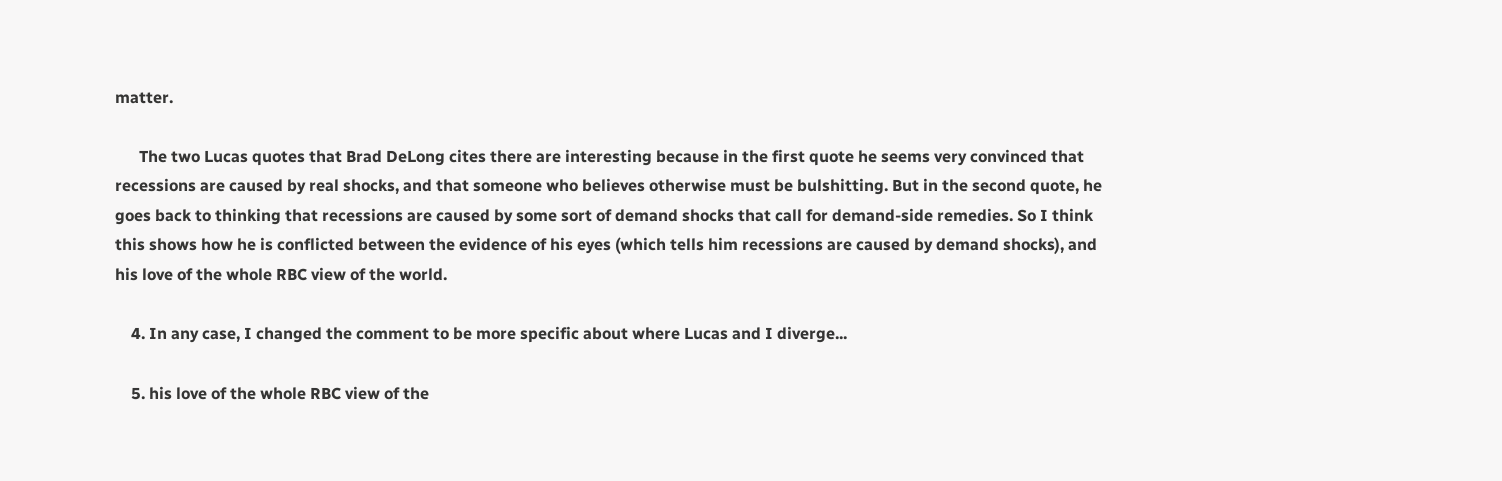matter.

      The two Lucas quotes that Brad DeLong cites there are interesting because in the first quote he seems very convinced that recessions are caused by real shocks, and that someone who believes otherwise must be bulshitting. But in the second quote, he goes back to thinking that recessions are caused by some sort of demand shocks that call for demand-side remedies. So I think this shows how he is conflicted between the evidence of his eyes (which tells him recessions are caused by demand shocks), and his love of the whole RBC view of the world.

    4. In any case, I changed the comment to be more specific about where Lucas and I diverge...

    5. his love of the whole RBC view of the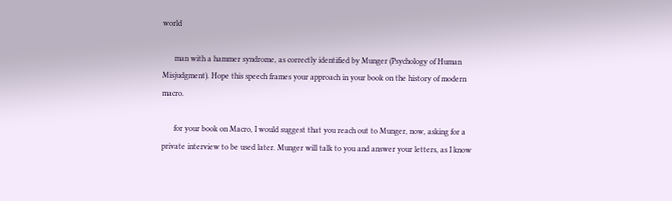world

      man with a hammer syndrome, as correctly identified by Munger (Psychology of Human Misjudgment). Hope this speech frames your approach in your book on the history of modern macro.

      for your book on Macro, I would suggest that you reach out to Munger, now, asking for a private interview to be used later. Munger will talk to you and answer your letters, as I know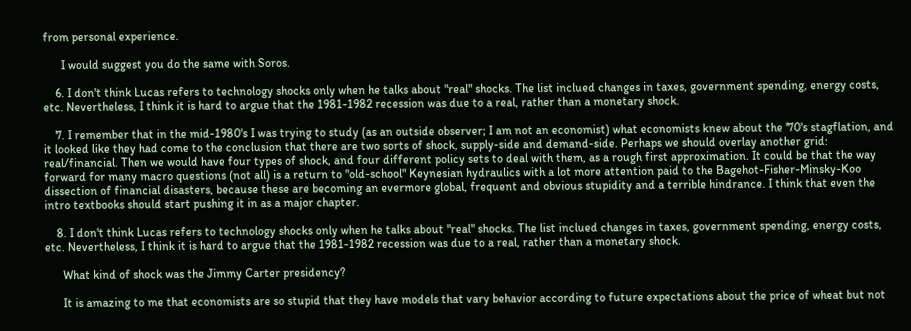from personal experience.

      I would suggest you do the same with Soros.

    6. I don't think Lucas refers to technology shocks only when he talks about "real" shocks. The list inclued changes in taxes, government spending, energy costs, etc. Nevertheless, I think it is hard to argue that the 1981-1982 recession was due to a real, rather than a monetary shock.

    7. I remember that in the mid-1980's I was trying to study (as an outside observer; I am not an economist) what economists knew about the '70's stagflation, and it looked like they had come to the conclusion that there are two sorts of shock, supply-side and demand-side. Perhaps we should overlay another grid: real/financial. Then we would have four types of shock, and four different policy sets to deal with them, as a rough first approximation. It could be that the way forward for many macro questions (not all) is a return to "old-school" Keynesian hydraulics with a lot more attention paid to the Bagehot-Fisher-Minsky-Koo dissection of financial disasters, because these are becoming an evermore global, frequent and obvious stupidity and a terrible hindrance. I think that even the intro textbooks should start pushing it in as a major chapter.

    8. I don't think Lucas refers to technology shocks only when he talks about "real" shocks. The list inclued changes in taxes, government spending, energy costs, etc. Nevertheless, I think it is hard to argue that the 1981-1982 recession was due to a real, rather than a monetary shock.

      What kind of shock was the Jimmy Carter presidency?

      It is amazing to me that economists are so stupid that they have models that vary behavior according to future expectations about the price of wheat but not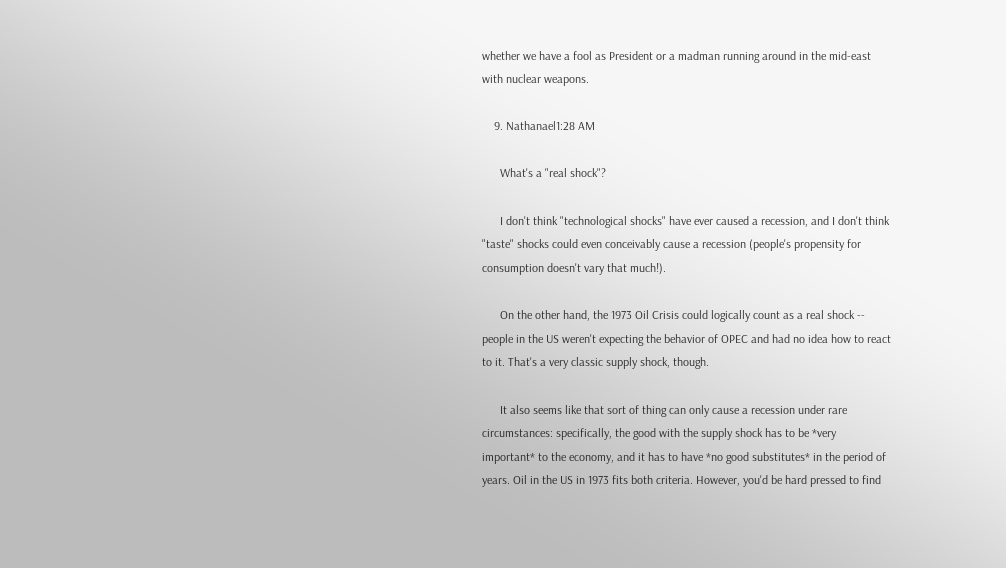whether we have a fool as President or a madman running around in the mid-east with nuclear weapons.

    9. Nathanael1:28 AM

      What's a "real shock"?

      I don't think "technological shocks" have ever caused a recession, and I don't think "taste" shocks could even conceivably cause a recession (people's propensity for consumption doesn't vary that much!).

      On the other hand, the 1973 Oil Crisis could logically count as a real shock -- people in the US weren't expecting the behavior of OPEC and had no idea how to react to it. That's a very classic supply shock, though.

      It also seems like that sort of thing can only cause a recession under rare circumstances: specifically, the good with the supply shock has to be *very important* to the economy, and it has to have *no good substitutes* in the period of years. Oil in the US in 1973 fits both criteria. However, you'd be hard pressed to find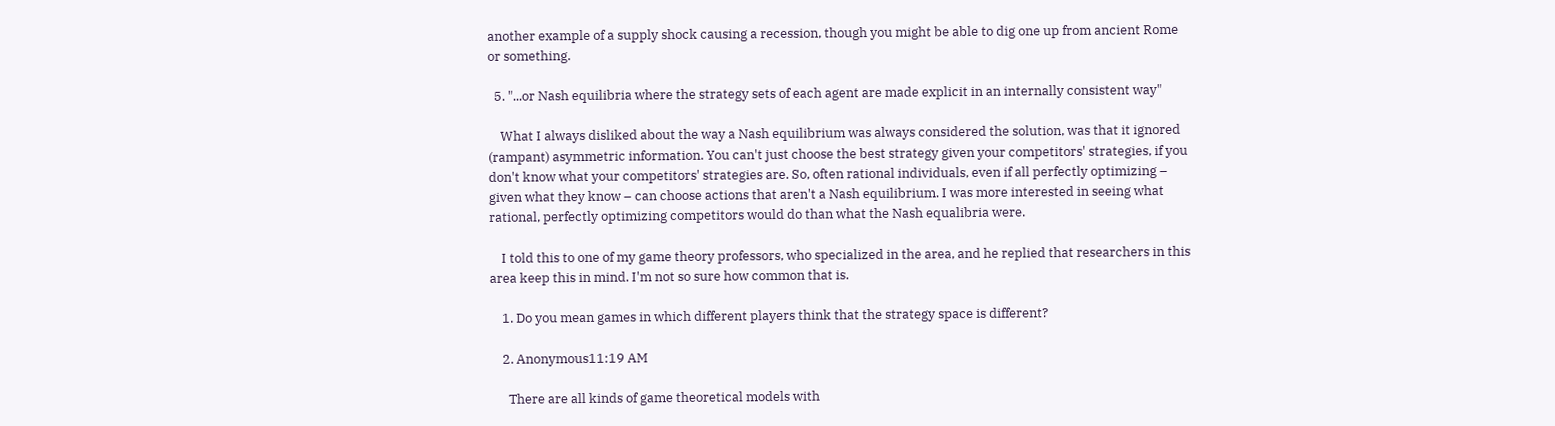another example of a supply shock causing a recession, though you might be able to dig one up from ancient Rome or something.

  5. "...or Nash equilibria where the strategy sets of each agent are made explicit in an internally consistent way"

    What I always disliked about the way a Nash equilibrium was always considered the solution, was that it ignored (rampant) asymmetric information. You can't just choose the best strategy given your competitors' strategies, if you don't know what your competitors' strategies are. So, often rational individuals, even if all perfectly optimizing – given what they know – can choose actions that aren't a Nash equilibrium. I was more interested in seeing what rational, perfectly optimizing competitors would do than what the Nash equalibria were.

    I told this to one of my game theory professors, who specialized in the area, and he replied that researchers in this area keep this in mind. I'm not so sure how common that is.

    1. Do you mean games in which different players think that the strategy space is different?

    2. Anonymous11:19 AM

      There are all kinds of game theoretical models with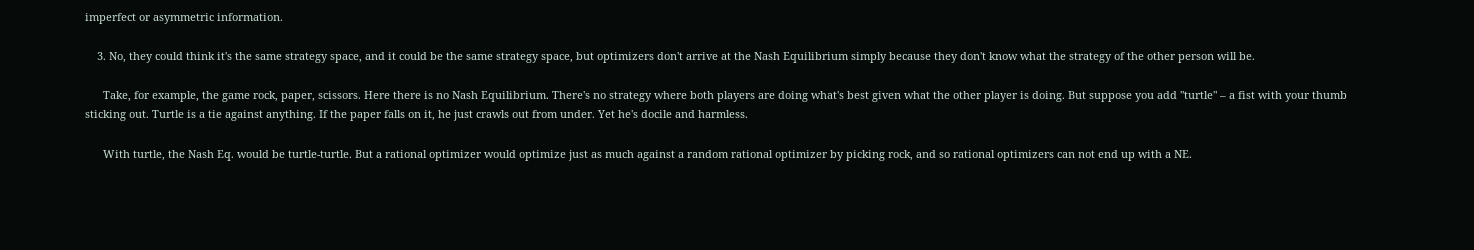imperfect or asymmetric information.

    3. No, they could think it's the same strategy space, and it could be the same strategy space, but optimizers don't arrive at the Nash Equilibrium simply because they don't know what the strategy of the other person will be.

      Take, for example, the game rock, paper, scissors. Here there is no Nash Equilibrium. There's no strategy where both players are doing what's best given what the other player is doing. But suppose you add "turtle" – a fist with your thumb sticking out. Turtle is a tie against anything. If the paper falls on it, he just crawls out from under. Yet he's docile and harmless.

      With turtle, the Nash Eq. would be turtle-turtle. But a rational optimizer would optimize just as much against a random rational optimizer by picking rock, and so rational optimizers can not end up with a NE.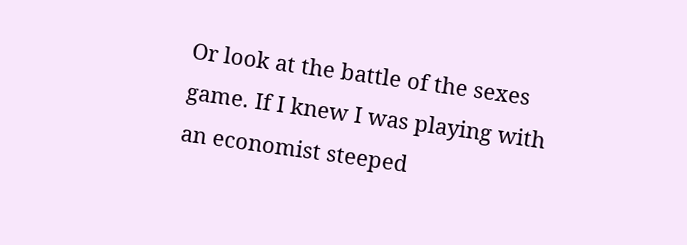Or look at the battle of the sexes game. If I knew I was playing with an economist steeped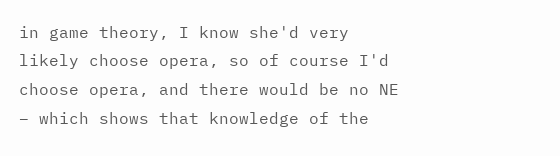in game theory, I know she'd very likely choose opera, so of course I'd choose opera, and there would be no NE – which shows that knowledge of the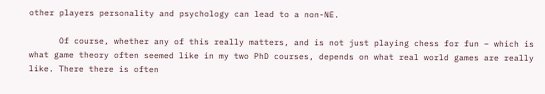other players personality and psychology can lead to a non-NE.

      Of course, whether any of this really matters, and is not just playing chess for fun – which is what game theory often seemed like in my two PhD courses, depends on what real world games are really like. There there is often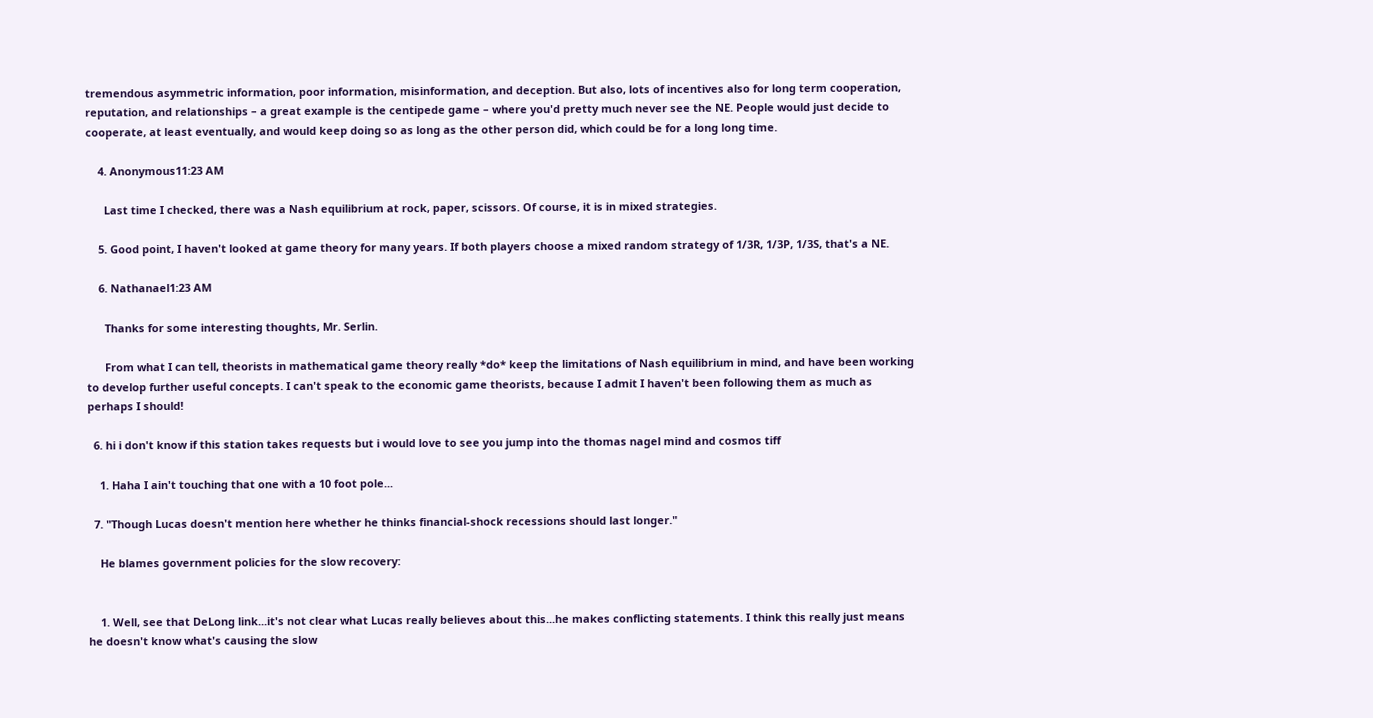tremendous asymmetric information, poor information, misinformation, and deception. But also, lots of incentives also for long term cooperation, reputation, and relationships – a great example is the centipede game – where you'd pretty much never see the NE. People would just decide to cooperate, at least eventually, and would keep doing so as long as the other person did, which could be for a long long time.

    4. Anonymous11:23 AM

      Last time I checked, there was a Nash equilibrium at rock, paper, scissors. Of course, it is in mixed strategies.

    5. Good point, I haven't looked at game theory for many years. If both players choose a mixed random strategy of 1/3R, 1/3P, 1/3S, that's a NE.

    6. Nathanael1:23 AM

      Thanks for some interesting thoughts, Mr. Serlin.

      From what I can tell, theorists in mathematical game theory really *do* keep the limitations of Nash equilibrium in mind, and have been working to develop further useful concepts. I can't speak to the economic game theorists, because I admit I haven't been following them as much as perhaps I should!

  6. hi i don't know if this station takes requests but i would love to see you jump into the thomas nagel mind and cosmos tiff

    1. Haha I ain't touching that one with a 10 foot pole...

  7. "Though Lucas doesn't mention here whether he thinks financial-shock recessions should last longer."

    He blames government policies for the slow recovery:


    1. Well, see that DeLong link...it's not clear what Lucas really believes about this...he makes conflicting statements. I think this really just means he doesn't know what's causing the slow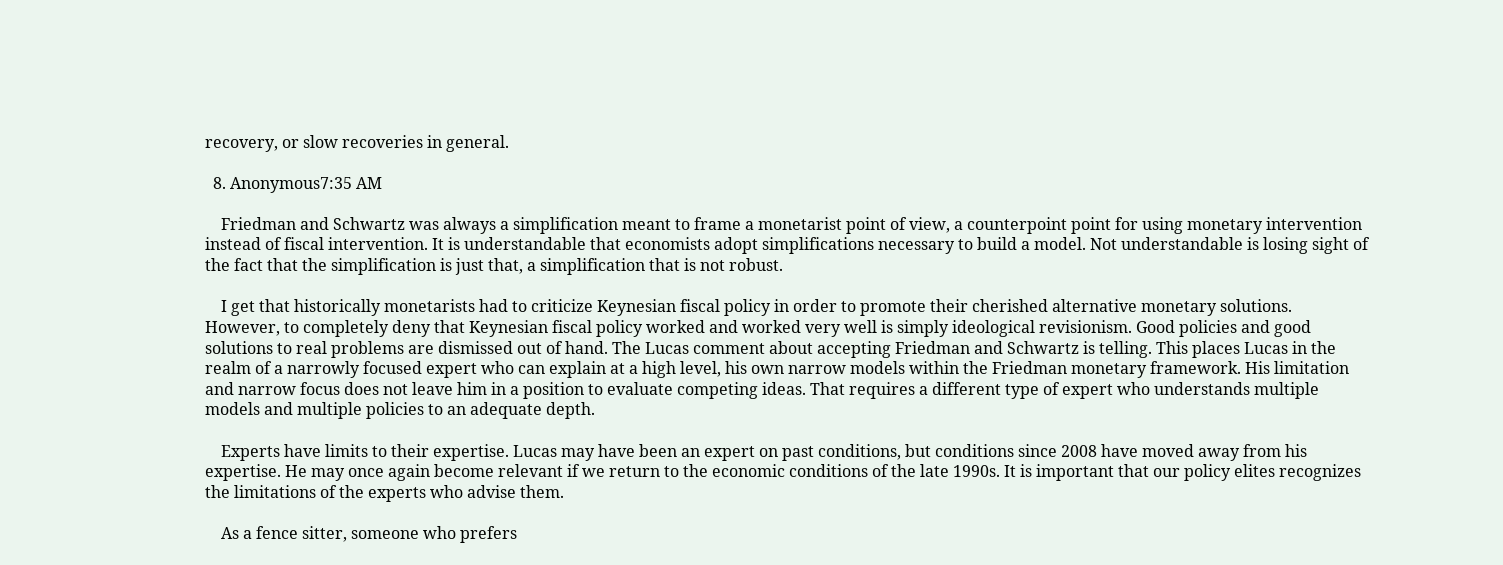recovery, or slow recoveries in general.

  8. Anonymous7:35 AM

    Friedman and Schwartz was always a simplification meant to frame a monetarist point of view, a counterpoint point for using monetary intervention instead of fiscal intervention. It is understandable that economists adopt simplifications necessary to build a model. Not understandable is losing sight of the fact that the simplification is just that, a simplification that is not robust.

    I get that historically monetarists had to criticize Keynesian fiscal policy in order to promote their cherished alternative monetary solutions. However, to completely deny that Keynesian fiscal policy worked and worked very well is simply ideological revisionism. Good policies and good solutions to real problems are dismissed out of hand. The Lucas comment about accepting Friedman and Schwartz is telling. This places Lucas in the realm of a narrowly focused expert who can explain at a high level, his own narrow models within the Friedman monetary framework. His limitation and narrow focus does not leave him in a position to evaluate competing ideas. That requires a different type of expert who understands multiple models and multiple policies to an adequate depth.

    Experts have limits to their expertise. Lucas may have been an expert on past conditions, but conditions since 2008 have moved away from his expertise. He may once again become relevant if we return to the economic conditions of the late 1990s. It is important that our policy elites recognizes the limitations of the experts who advise them.

    As a fence sitter, someone who prefers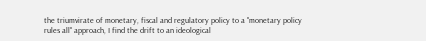the triumvirate of monetary, fiscal and regulatory policy to a "monetary policy rules all" approach, I find the drift to an ideological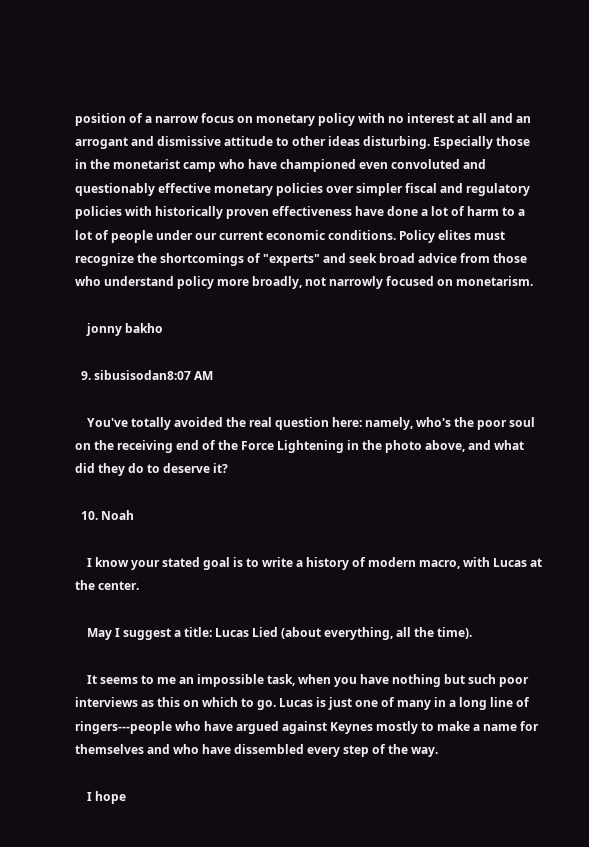position of a narrow focus on monetary policy with no interest at all and an arrogant and dismissive attitude to other ideas disturbing. Especially those in the monetarist camp who have championed even convoluted and questionably effective monetary policies over simpler fiscal and regulatory policies with historically proven effectiveness have done a lot of harm to a lot of people under our current economic conditions. Policy elites must recognize the shortcomings of "experts" and seek broad advice from those who understand policy more broadly, not narrowly focused on monetarism.

    jonny bakho

  9. sibusisodan8:07 AM

    You've totally avoided the real question here: namely, who's the poor soul on the receiving end of the Force Lightening in the photo above, and what did they do to deserve it?

  10. Noah

    I know your stated goal is to write a history of modern macro, with Lucas at the center.

    May I suggest a title: Lucas Lied (about everything, all the time).

    It seems to me an impossible task, when you have nothing but such poor interviews as this on which to go. Lucas is just one of many in a long line of ringers---people who have argued against Keynes mostly to make a name for themselves and who have dissembled every step of the way.

    I hope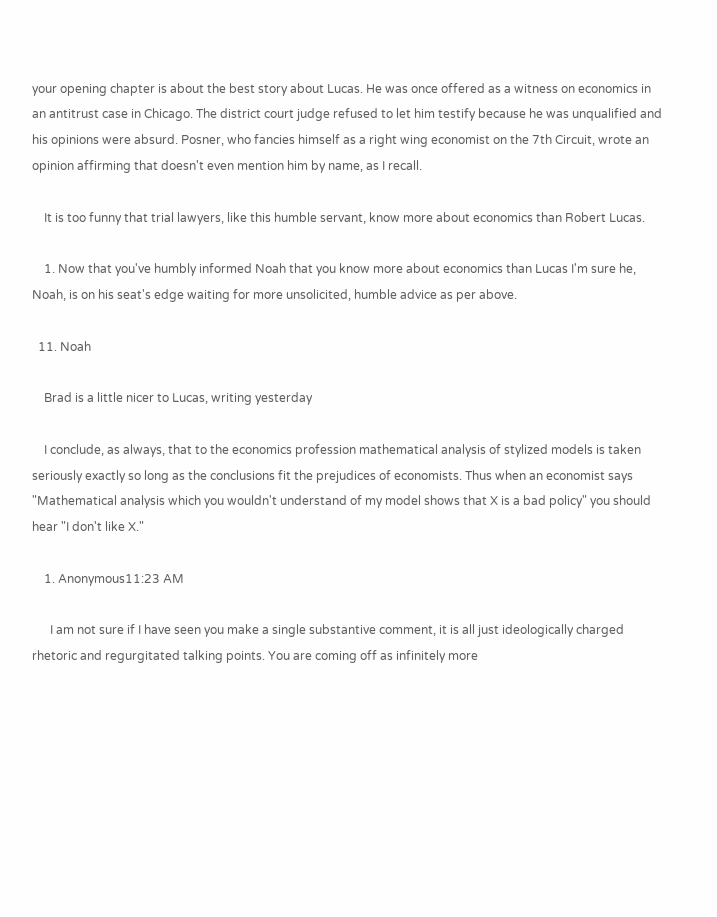your opening chapter is about the best story about Lucas. He was once offered as a witness on economics in an antitrust case in Chicago. The district court judge refused to let him testify because he was unqualified and his opinions were absurd. Posner, who fancies himself as a right wing economist on the 7th Circuit, wrote an opinion affirming that doesn't even mention him by name, as I recall.

    It is too funny that trial lawyers, like this humble servant, know more about economics than Robert Lucas.

    1. Now that you've humbly informed Noah that you know more about economics than Lucas I'm sure he, Noah, is on his seat's edge waiting for more unsolicited, humble advice as per above.

  11. Noah

    Brad is a little nicer to Lucas, writing yesterday

    I conclude, as always, that to the economics profession mathematical analysis of stylized models is taken seriously exactly so long as the conclusions fit the prejudices of economists. Thus when an economist says "Mathematical analysis which you wouldn't understand of my model shows that X is a bad policy" you should hear "I don't like X."

    1. Anonymous11:23 AM

      I am not sure if I have seen you make a single substantive comment, it is all just ideologically charged rhetoric and regurgitated talking points. You are coming off as infinitely more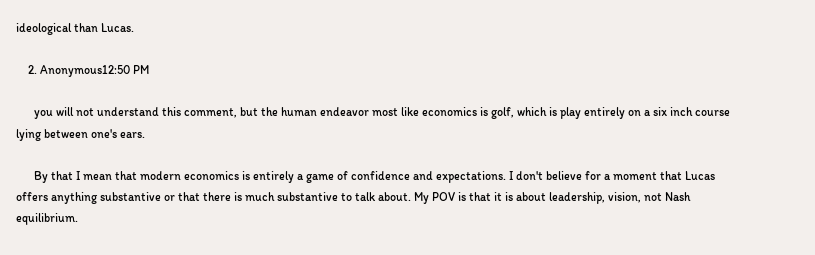ideological than Lucas.

    2. Anonymous12:50 PM

      you will not understand this comment, but the human endeavor most like economics is golf, which is play entirely on a six inch course lying between one's ears.

      By that I mean that modern economics is entirely a game of confidence and expectations. I don't believe for a moment that Lucas offers anything substantive or that there is much substantive to talk about. My POV is that it is about leadership, vision, not Nash equilibrium.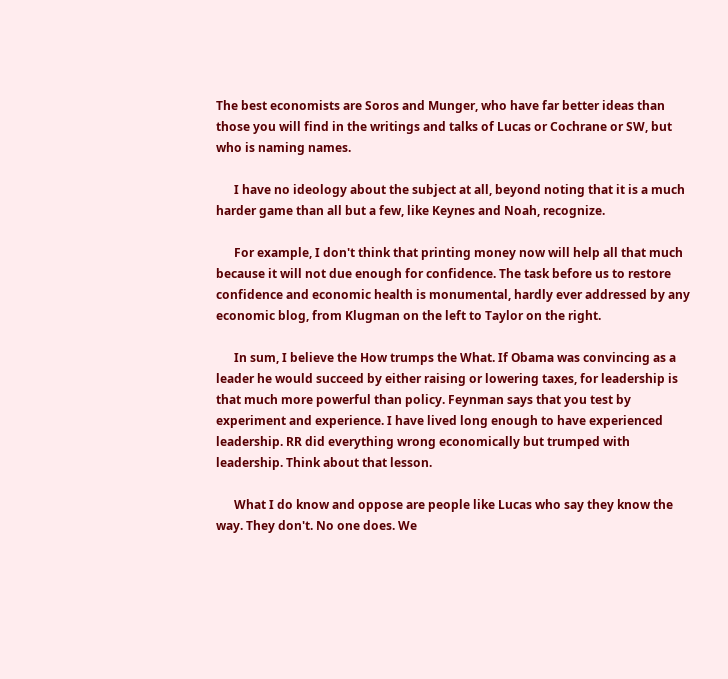The best economists are Soros and Munger, who have far better ideas than those you will find in the writings and talks of Lucas or Cochrane or SW, but who is naming names.

      I have no ideology about the subject at all, beyond noting that it is a much harder game than all but a few, like Keynes and Noah, recognize.

      For example, I don't think that printing money now will help all that much because it will not due enough for confidence. The task before us to restore confidence and economic health is monumental, hardly ever addressed by any economic blog, from Klugman on the left to Taylor on the right.

      In sum, I believe the How trumps the What. If Obama was convincing as a leader he would succeed by either raising or lowering taxes, for leadership is that much more powerful than policy. Feynman says that you test by experiment and experience. I have lived long enough to have experienced leadership. RR did everything wrong economically but trumped with leadership. Think about that lesson.

      What I do know and oppose are people like Lucas who say they know the way. They don't. No one does. We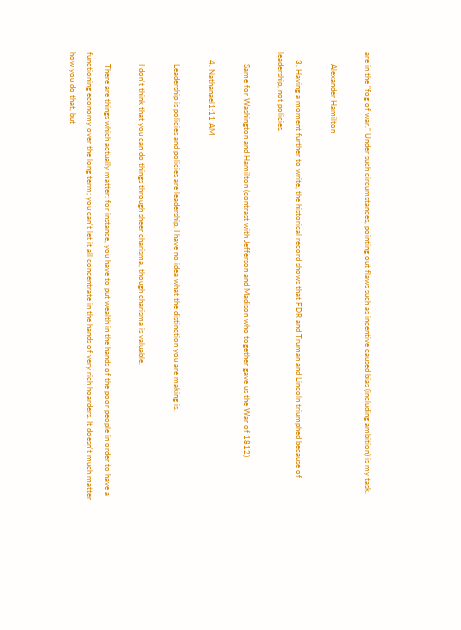are in the "fog of war." Under such circumstances, pointing out flaws such as incentive caused bias (including ambition) is my task.

      Alexander Hamilton

    3. Having a moment further to write, the historical record shows that FDR and Truman and Lincoln triumphed because of leadership, not policies.

      Same for Washington and Hamilton (contrast with Jefferson and Madison who together gave us the War of 1812)

    4. Nathanael1:11 AM

      Leadership is policies and policies are leadership. I have no idea what the distinction you are making is.

      I don't think that you can do things through sheer charisma, though charisma is valuable.

      There are things which actually matter: for instance, you have to put wealth in the hands of the poor people in order to have a functioning economy over the long term; you can't let it all concentrate in the hands of very rich hoarders. It doesn't much matter how you do that, but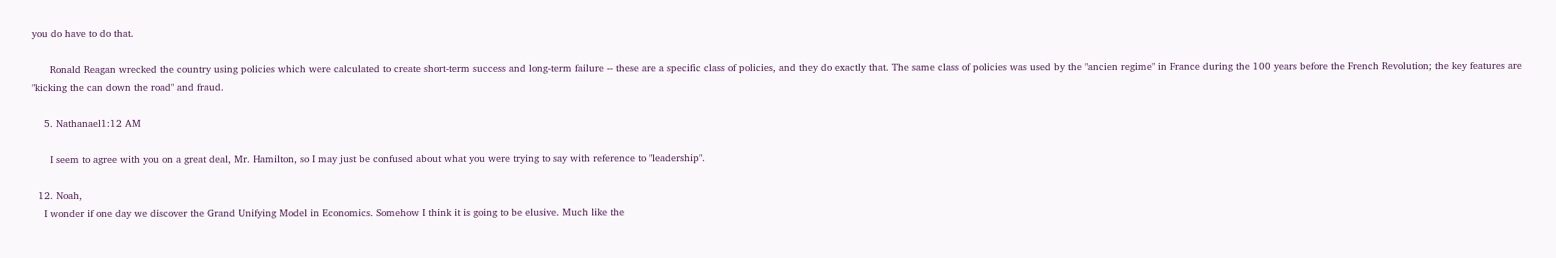you do have to do that.

      Ronald Reagan wrecked the country using policies which were calculated to create short-term success and long-term failure -- these are a specific class of policies, and they do exactly that. The same class of policies was used by the "ancien regime" in France during the 100 years before the French Revolution; the key features are "kicking the can down the road" and fraud.

    5. Nathanael1:12 AM

      I seem to agree with you on a great deal, Mr. Hamilton, so I may just be confused about what you were trying to say with reference to "leadership".

  12. Noah,
    I wonder if one day we discover the Grand Unifying Model in Economics. Somehow I think it is going to be elusive. Much like the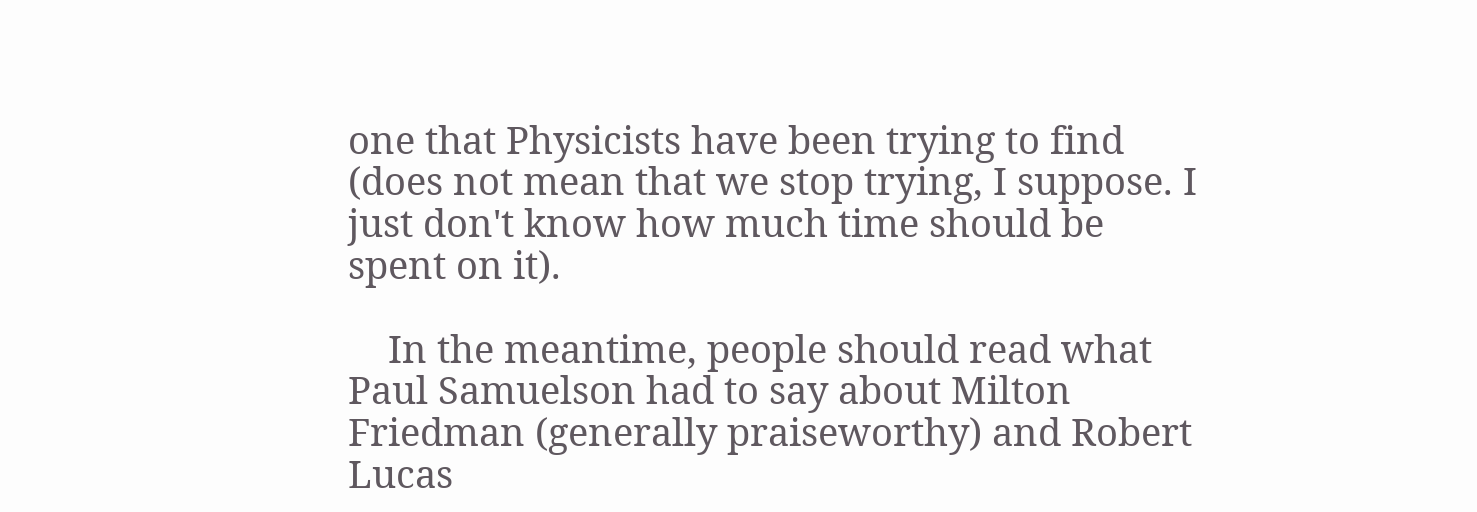one that Physicists have been trying to find (does not mean that we stop trying, I suppose. I just don't know how much time should be spent on it).

    In the meantime, people should read what Paul Samuelson had to say about Milton Friedman (generally praiseworthy) and Robert Lucas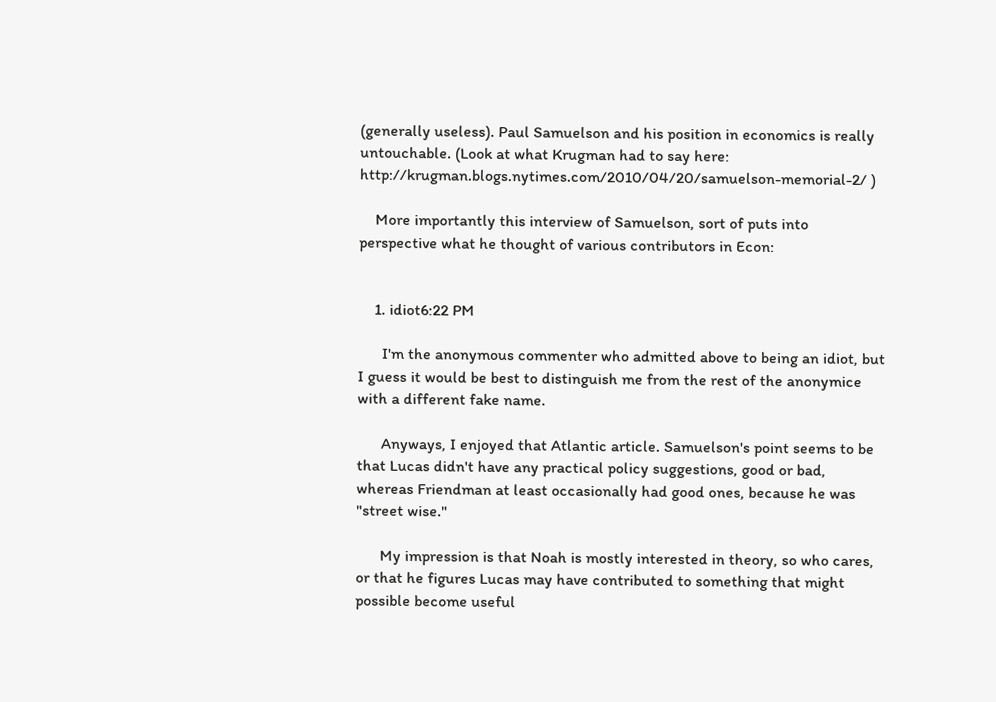(generally useless). Paul Samuelson and his position in economics is really untouchable. (Look at what Krugman had to say here: http://krugman.blogs.nytimes.com/2010/04/20/samuelson-memorial-2/ )

    More importantly this interview of Samuelson, sort of puts into perspective what he thought of various contributors in Econ:


    1. idiot6:22 PM

      I'm the anonymous commenter who admitted above to being an idiot, but I guess it would be best to distinguish me from the rest of the anonymice with a different fake name.

      Anyways, I enjoyed that Atlantic article. Samuelson's point seems to be that Lucas didn't have any practical policy suggestions, good or bad, whereas Friendman at least occasionally had good ones, because he was "street wise."

      My impression is that Noah is mostly interested in theory, so who cares, or that he figures Lucas may have contributed to something that might possible become useful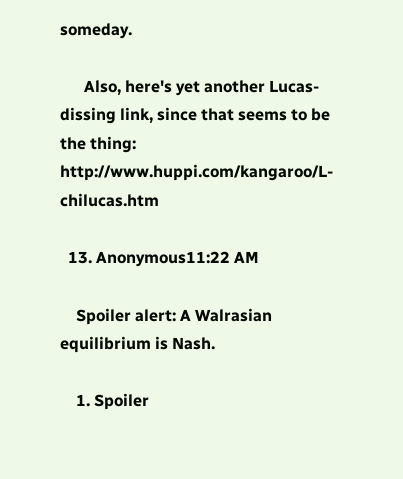someday.

      Also, here's yet another Lucas-dissing link, since that seems to be the thing: http://www.huppi.com/kangaroo/L-chilucas.htm

  13. Anonymous11:22 AM

    Spoiler alert: A Walrasian equilibrium is Nash.

    1. Spoiler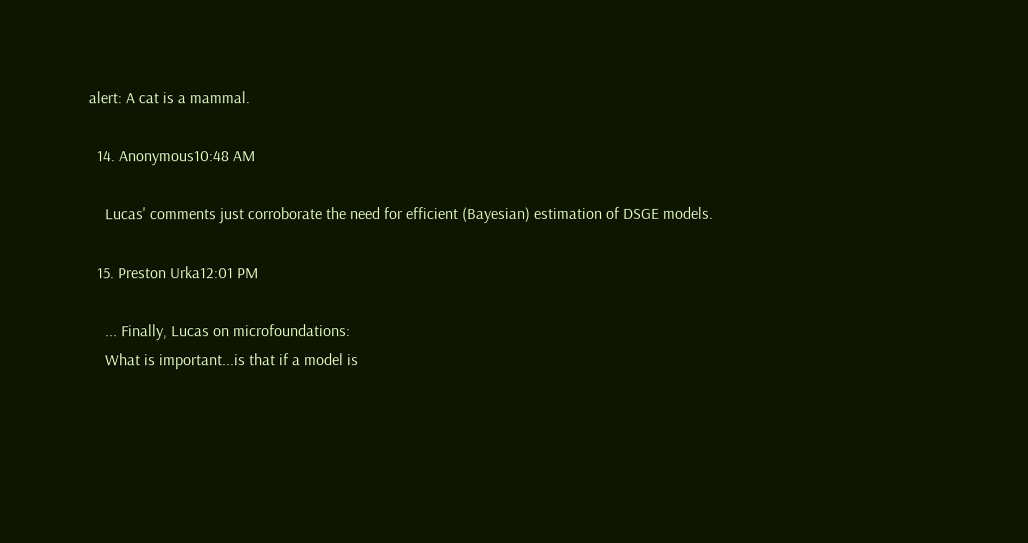alert: A cat is a mammal.

  14. Anonymous10:48 AM

    Lucas' comments just corroborate the need for efficient (Bayesian) estimation of DSGE models.

  15. Preston Urka12:01 PM

    ... Finally, Lucas on microfoundations:
    What is important...is that if a model is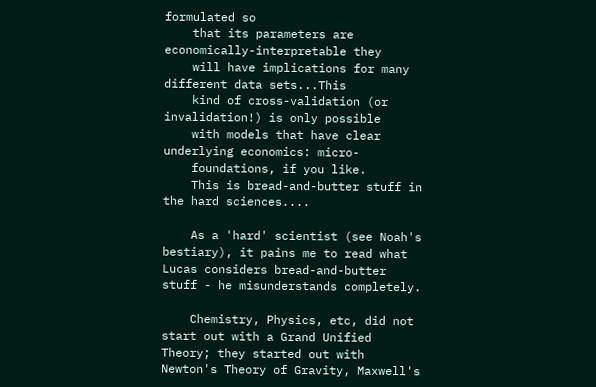formulated so
    that its parameters are economically-interpretable they
    will have implications for many different data sets...This
    kind of cross-validation (or invalidation!) is only possible
    with models that have clear underlying economics: micro-
    foundations, if you like.
    This is bread-and-butter stuff in the hard sciences....

    As a 'hard' scientist (see Noah's bestiary), it pains me to read what Lucas considers bread-and-butter stuff - he misunderstands completely.

    Chemistry, Physics, etc, did not start out with a Grand Unified Theory; they started out with Newton's Theory of Gravity, Maxwell's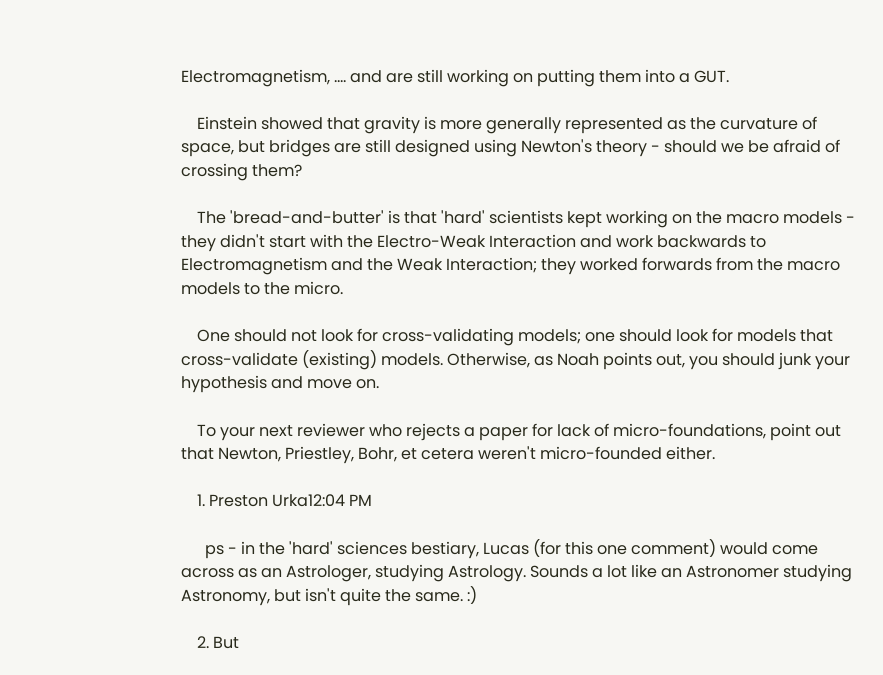Electromagnetism, .... and are still working on putting them into a GUT.

    Einstein showed that gravity is more generally represented as the curvature of space, but bridges are still designed using Newton's theory - should we be afraid of crossing them?

    The 'bread-and-butter' is that 'hard' scientists kept working on the macro models - they didn't start with the Electro-Weak Interaction and work backwards to Electromagnetism and the Weak Interaction; they worked forwards from the macro models to the micro.

    One should not look for cross-validating models; one should look for models that cross-validate (existing) models. Otherwise, as Noah points out, you should junk your hypothesis and move on.

    To your next reviewer who rejects a paper for lack of micro-foundations, point out that Newton, Priestley, Bohr, et cetera weren't micro-founded either.

    1. Preston Urka12:04 PM

      ps - in the 'hard' sciences bestiary, Lucas (for this one comment) would come across as an Astrologer, studying Astrology. Sounds a lot like an Astronomer studying Astronomy, but isn't quite the same. :)

    2. But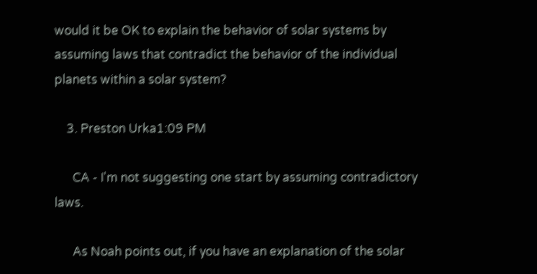would it be OK to explain the behavior of solar systems by assuming laws that contradict the behavior of the individual planets within a solar system?

    3. Preston Urka1:09 PM

      CA - I'm not suggesting one start by assuming contradictory laws.

      As Noah points out, if you have an explanation of the solar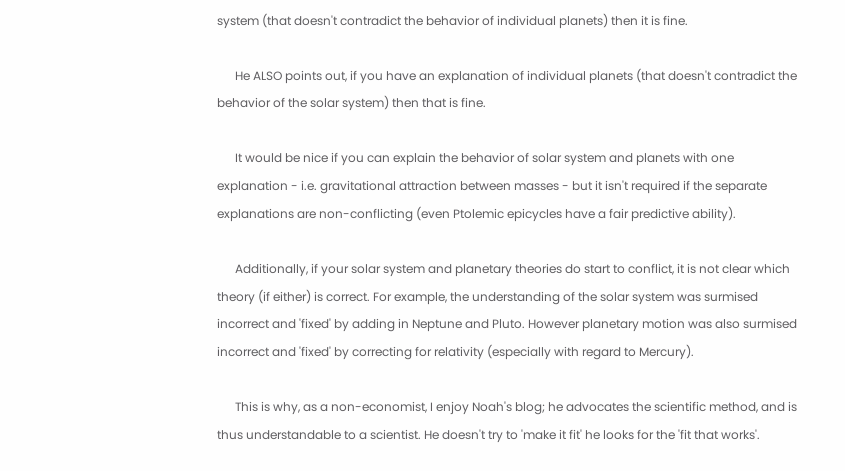system (that doesn't contradict the behavior of individual planets) then it is fine.

      He ALSO points out, if you have an explanation of individual planets (that doesn't contradict the behavior of the solar system) then that is fine.

      It would be nice if you can explain the behavior of solar system and planets with one explanation - i.e. gravitational attraction between masses - but it isn't required if the separate explanations are non-conflicting (even Ptolemic epicycles have a fair predictive ability).

      Additionally, if your solar system and planetary theories do start to conflict, it is not clear which theory (if either) is correct. For example, the understanding of the solar system was surmised incorrect and 'fixed' by adding in Neptune and Pluto. However planetary motion was also surmised incorrect and 'fixed' by correcting for relativity (especially with regard to Mercury).

      This is why, as a non-economist, I enjoy Noah's blog; he advocates the scientific method, and is thus understandable to a scientist. He doesn't try to 'make it fit' he looks for the 'fit that works'.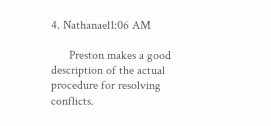4. Nathanael1:06 AM

      Preston makes a good description of the actual procedure for resolving conflicts.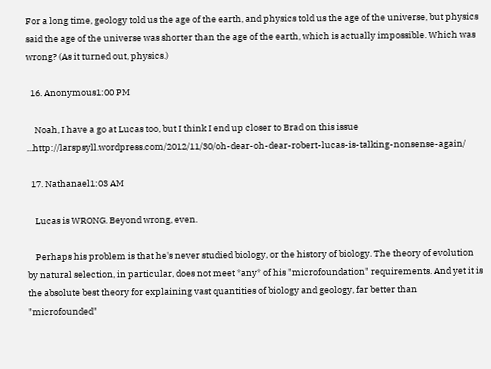For a long time, geology told us the age of the earth, and physics told us the age of the universe, but physics said the age of the universe was shorter than the age of the earth, which is actually impossible. Which was wrong? (As it turned out, physics.)

  16. Anonymous1:00 PM

    Noah, I have a go at Lucas too, but I think I end up closer to Brad on this issue ...http://larspsyll.wordpress.com/2012/11/30/oh-dear-oh-dear-robert-lucas-is-talking-nonsense-again/

  17. Nathanael1:03 AM

    Lucas is WRONG. Beyond wrong, even.

    Perhaps his problem is that he's never studied biology, or the history of biology. The theory of evolution by natural selection, in particular, does not meet *any* of his "microfoundation" requirements. And yet it is the absolute best theory for explaining vast quantities of biology and geology, far better than "microfounded"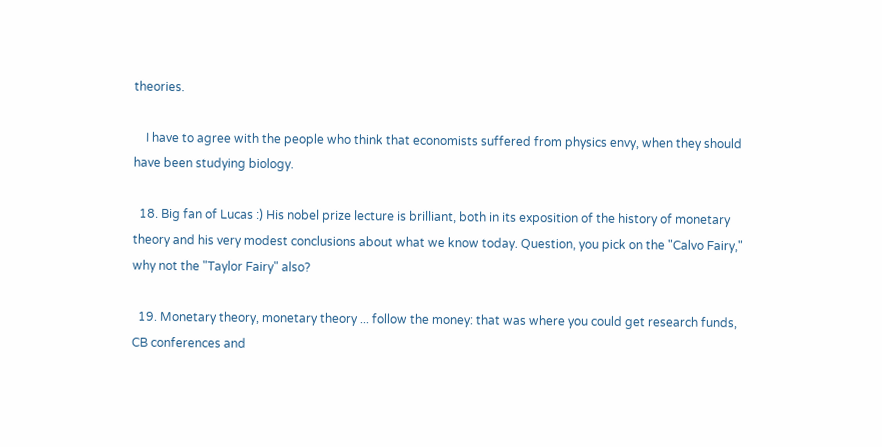theories.

    I have to agree with the people who think that economists suffered from physics envy, when they should have been studying biology.

  18. Big fan of Lucas :) His nobel prize lecture is brilliant, both in its exposition of the history of monetary theory and his very modest conclusions about what we know today. Question, you pick on the "Calvo Fairy," why not the "Taylor Fairy" also?

  19. Monetary theory, monetary theory ... follow the money: that was where you could get research funds, CB conferences and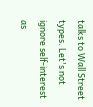talks to Wall Street types. Let's not ignore self-interest as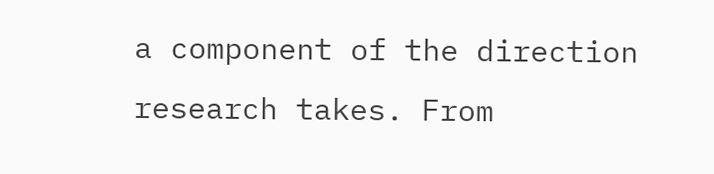a component of the direction research takes. From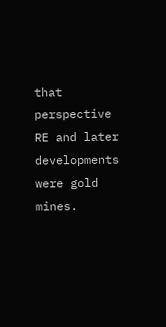that perspective RE and later developments were gold mines.